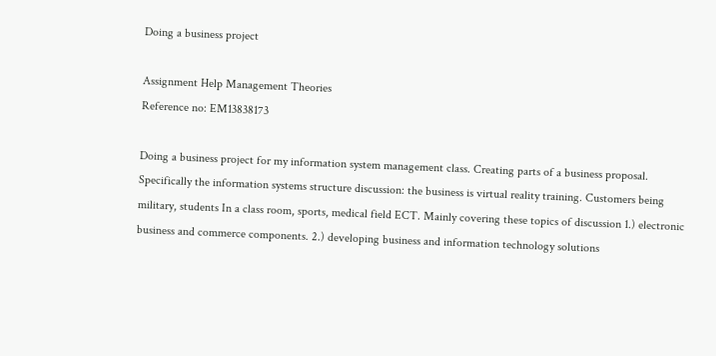Doing a business project

Assignment Help Management Theories
Reference no: EM13838173

Doing a business project for my information system management class. Creating parts of a business proposal. Specifically the information systems structure discussion: the business is virtual reality training. Customers being military, students In a class room, sports, medical field ECT. Mainly covering these topics of discussion 1.) electronic business and commerce components. 2.) developing business and information technology solutions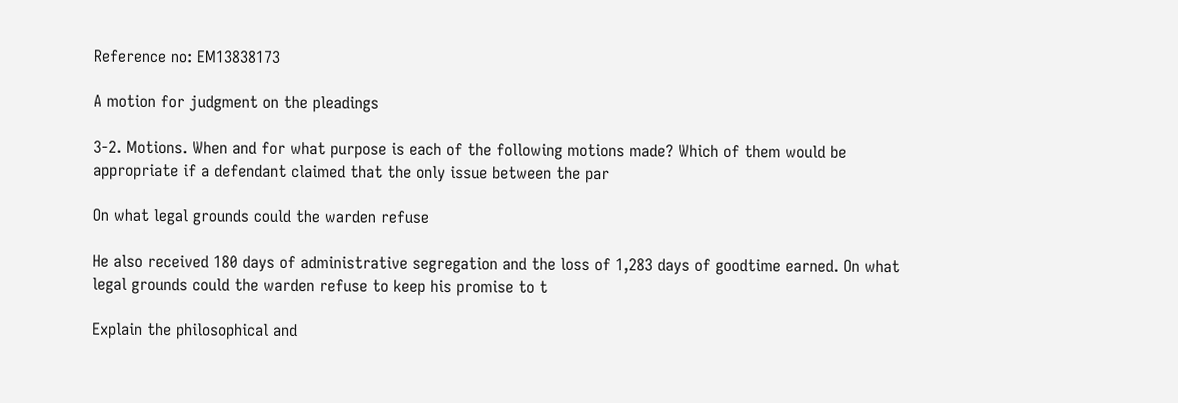Reference no: EM13838173

A motion for judgment on the pleadings

3-2. Motions. When and for what purpose is each of the following motions made? Which of them would be appropriate if a defendant claimed that the only issue between the par

On what legal grounds could the warden refuse

He also received 180 days of administrative segregation and the loss of 1,283 days of goodtime earned. On what legal grounds could the warden refuse to keep his promise to t

Explain the philosophical and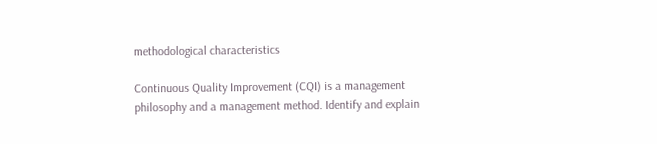methodological characteristics

Continuous Quality Improvement (CQI) is a management philosophy and a management method. Identify and explain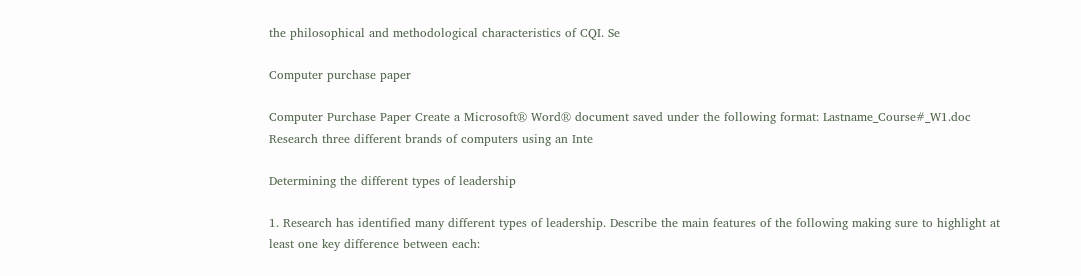the philosophical and methodological characteristics of CQI. Se

Computer purchase paper

Computer Purchase Paper Create a Microsoft® Word® document saved under the following format: Lastname_Course#_W1.doc Research three different brands of computers using an Inte

Determining the different types of leadership

1. Research has identified many different types of leadership. Describe the main features of the following making sure to highlight at least one key difference between each: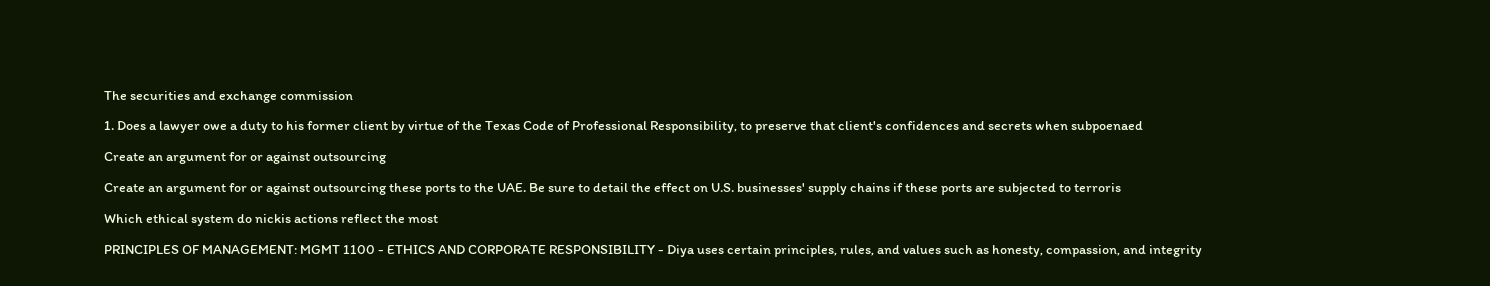The securities and exchange commission

1. Does a lawyer owe a duty to his former client by virtue of the Texas Code of Professional Responsibility, to preserve that client's confidences and secrets when subpoenaed

Create an argument for or against outsourcing

Create an argument for or against outsourcing these ports to the UAE. Be sure to detail the effect on U.S. businesses' supply chains if these ports are subjected to terroris

Which ethical system do nickis actions reflect the most

PRINCIPLES OF MANAGEMENT: MGMT 1100 - ETHICS AND CORPORATE RESPONSIBILITY - Diya uses certain principles, rules, and values such as honesty, compassion, and integrity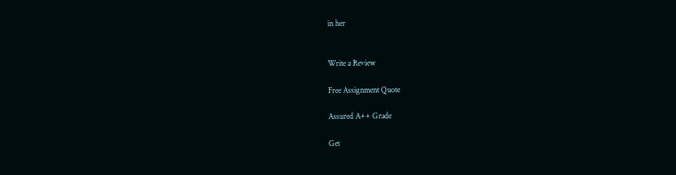in her


Write a Review

Free Assignment Quote

Assured A++ Grade

Get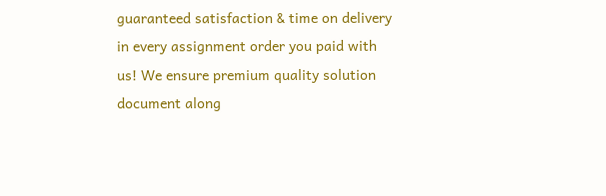guaranteed satisfaction & time on delivery in every assignment order you paid with us! We ensure premium quality solution document along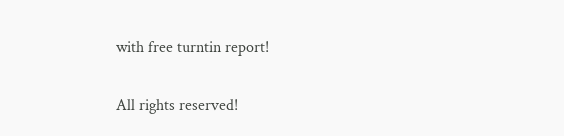with free turntin report!

All rights reserved!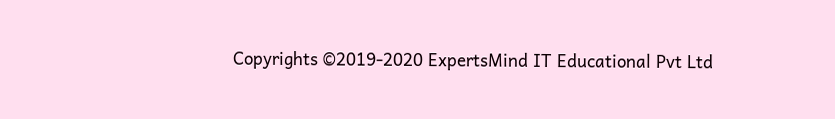Copyrights ©2019-2020 ExpertsMind IT Educational Pvt Ltd